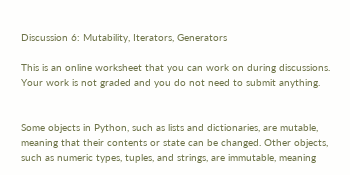Discussion 6: Mutability, Iterators, Generators

This is an online worksheet that you can work on during discussions. Your work is not graded and you do not need to submit anything.


Some objects in Python, such as lists and dictionaries, are mutable, meaning that their contents or state can be changed. Other objects, such as numeric types, tuples, and strings, are immutable, meaning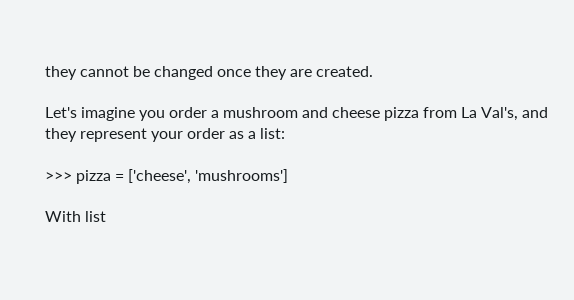they cannot be changed once they are created.

Let's imagine you order a mushroom and cheese pizza from La Val's, and they represent your order as a list:

>>> pizza = ['cheese', 'mushrooms']

With list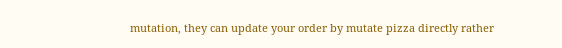mutation, they can update your order by mutate pizza directly rather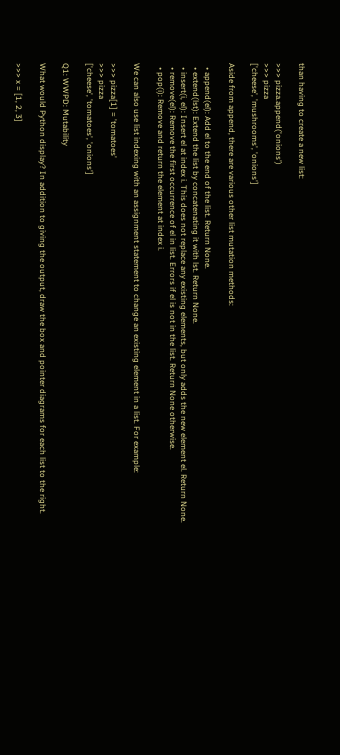than having to create a new list:

>>> pizza.append('onions')
>>> pizza
['cheese', 'mushrooms', 'onions']

Aside from append, there are various other list mutation methods:

  • append(el): Add el to the end of the list. Return None.
  • extend(lst): Extend the list by concatenating it with lst. Return None.
  • insert(i, el): Insert el at index i. This does not replace any existing elements, but only adds the new element el. Return None.
  • remove(el): Remove the first occurrence of el in list. Errors if el is not in the list. Return None otherwise.
  • pop(i): Remove and return the element at index i.

We can also use list indexing with an assignment statement to change an existing element in a list. For example:

>>> pizza[1] = 'tomatoes'
>>> pizza
['cheese', 'tomatoes', 'onions']

Q1: WWPD: Mutability

What would Python display? In addition to giving the output, draw the box and pointer diagrams for each list to the right.

>>> x = [1, 2, 3]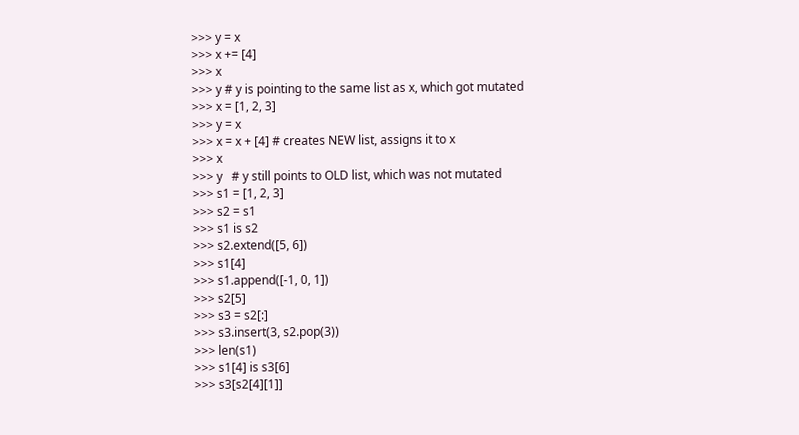>>> y = x
>>> x += [4]
>>> x
>>> y # y is pointing to the same list as x, which got mutated
>>> x = [1, 2, 3]
>>> y = x
>>> x = x + [4] # creates NEW list, assigns it to x
>>> x
>>> y   # y still points to OLD list, which was not mutated
>>> s1 = [1, 2, 3]
>>> s2 = s1
>>> s1 is s2
>>> s2.extend([5, 6])
>>> s1[4]
>>> s1.append([-1, 0, 1])
>>> s2[5]
>>> s3 = s2[:]
>>> s3.insert(3, s2.pop(3))
>>> len(s1)
>>> s1[4] is s3[6]
>>> s3[s2[4][1]]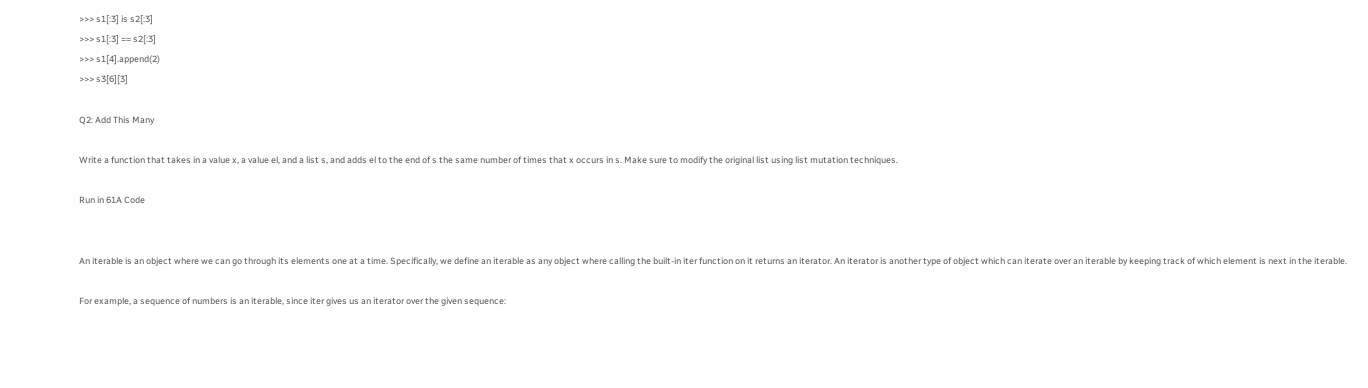>>> s1[:3] is s2[:3]
>>> s1[:3] == s2[:3]
>>> s1[4].append(2)
>>> s3[6][3]

Q2: Add This Many

Write a function that takes in a value x, a value el, and a list s, and adds el to the end of s the same number of times that x occurs in s. Make sure to modify the original list using list mutation techniques.

Run in 61A Code


An iterable is an object where we can go through its elements one at a time. Specifically, we define an iterable as any object where calling the built-in iter function on it returns an iterator. An iterator is another type of object which can iterate over an iterable by keeping track of which element is next in the iterable.

For example, a sequence of numbers is an iterable, since iter gives us an iterator over the given sequence: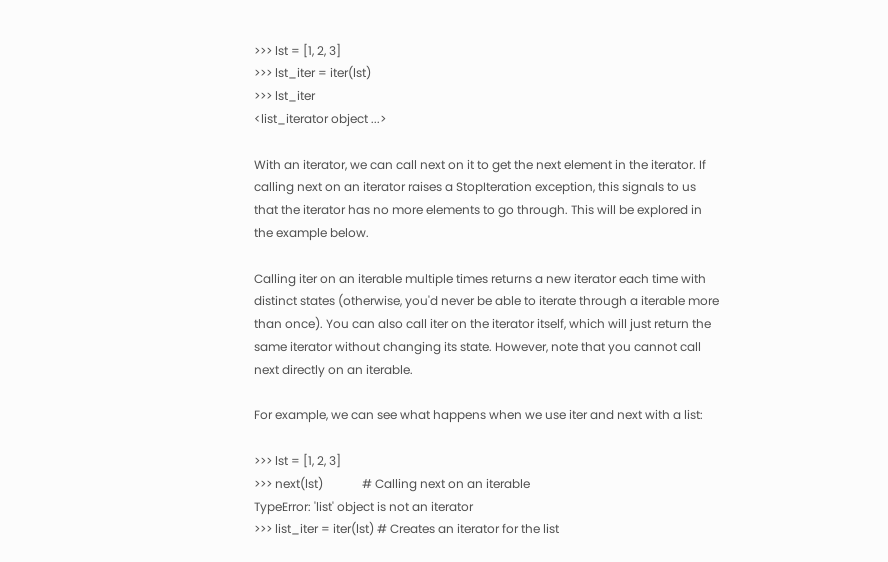>>> lst = [1, 2, 3]
>>> lst_iter = iter(lst)
>>> lst_iter
<list_iterator object ...>

With an iterator, we can call next on it to get the next element in the iterator. If calling next on an iterator raises a StopIteration exception, this signals to us that the iterator has no more elements to go through. This will be explored in the example below.

Calling iter on an iterable multiple times returns a new iterator each time with distinct states (otherwise, you'd never be able to iterate through a iterable more than once). You can also call iter on the iterator itself, which will just return the same iterator without changing its state. However, note that you cannot call next directly on an iterable.

For example, we can see what happens when we use iter and next with a list:

>>> lst = [1, 2, 3]
>>> next(lst)             # Calling next on an iterable
TypeError: 'list' object is not an iterator
>>> list_iter = iter(lst) # Creates an iterator for the list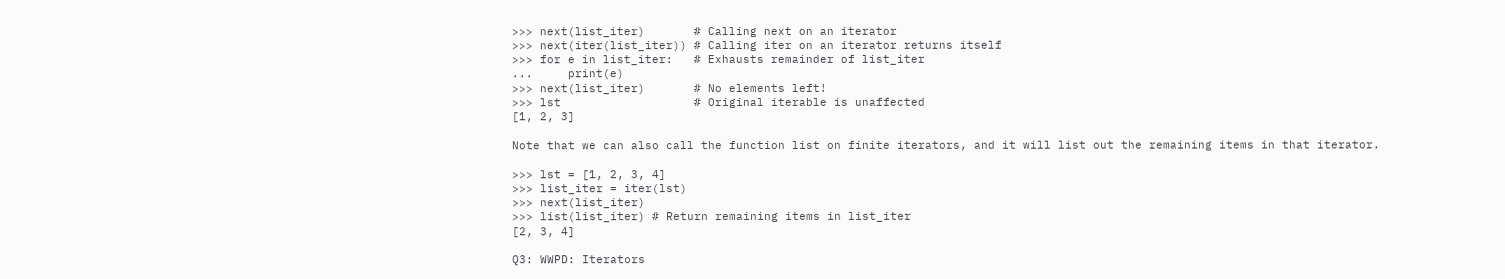>>> next(list_iter)       # Calling next on an iterator
>>> next(iter(list_iter)) # Calling iter on an iterator returns itself
>>> for e in list_iter:   # Exhausts remainder of list_iter
...     print(e)
>>> next(list_iter)       # No elements left!
>>> lst                   # Original iterable is unaffected
[1, 2, 3]

Note that we can also call the function list on finite iterators, and it will list out the remaining items in that iterator.

>>> lst = [1, 2, 3, 4]
>>> list_iter = iter(lst)
>>> next(list_iter)
>>> list(list_iter) # Return remaining items in list_iter
[2, 3, 4]

Q3: WWPD: Iterators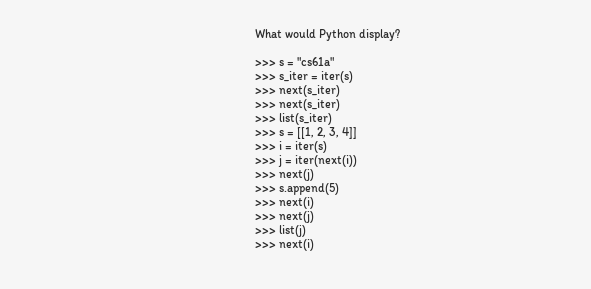What would Python display?

>>> s = "cs61a"
>>> s_iter = iter(s)
>>> next(s_iter)
>>> next(s_iter)
>>> list(s_iter)
>>> s = [[1, 2, 3, 4]]
>>> i = iter(s)
>>> j = iter(next(i))
>>> next(j)
>>> s.append(5)
>>> next(i)
>>> next(j)
>>> list(j)
>>> next(i)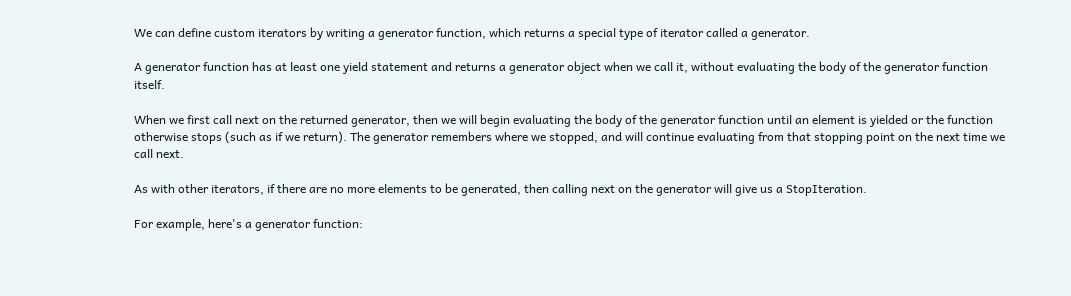We can define custom iterators by writing a generator function, which returns a special type of iterator called a generator.

A generator function has at least one yield statement and returns a generator object when we call it, without evaluating the body of the generator function itself.

When we first call next on the returned generator, then we will begin evaluating the body of the generator function until an element is yielded or the function otherwise stops (such as if we return). The generator remembers where we stopped, and will continue evaluating from that stopping point on the next time we call next.

As with other iterators, if there are no more elements to be generated, then calling next on the generator will give us a StopIteration.

For example, here's a generator function: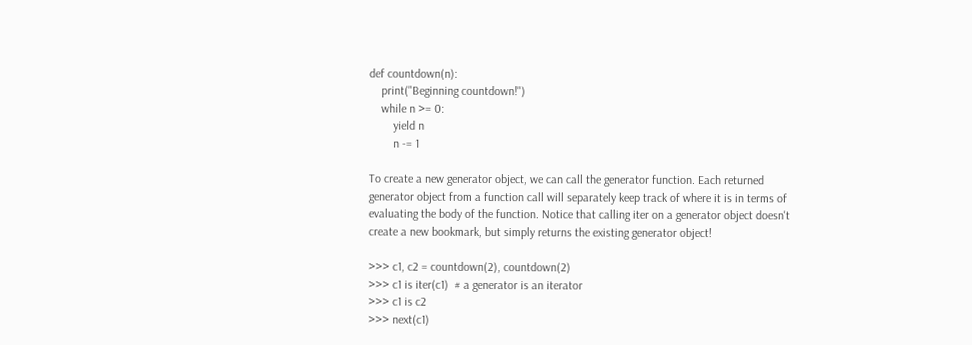def countdown(n):
    print("Beginning countdown!")
    while n >= 0:
        yield n
        n -= 1

To create a new generator object, we can call the generator function. Each returned generator object from a function call will separately keep track of where it is in terms of evaluating the body of the function. Notice that calling iter on a generator object doesn't create a new bookmark, but simply returns the existing generator object!

>>> c1, c2 = countdown(2), countdown(2)
>>> c1 is iter(c1)  # a generator is an iterator
>>> c1 is c2
>>> next(c1)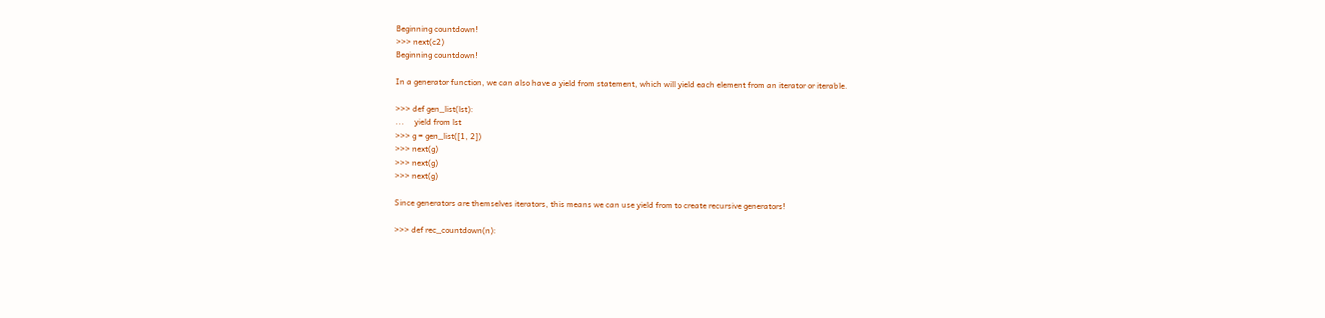Beginning countdown!
>>> next(c2)
Beginning countdown!

In a generator function, we can also have a yield from statement, which will yield each element from an iterator or iterable.

>>> def gen_list(lst):
...     yield from lst
>>> g = gen_list([1, 2])
>>> next(g)
>>> next(g)
>>> next(g)

Since generators are themselves iterators, this means we can use yield from to create recursive generators!

>>> def rec_countdown(n):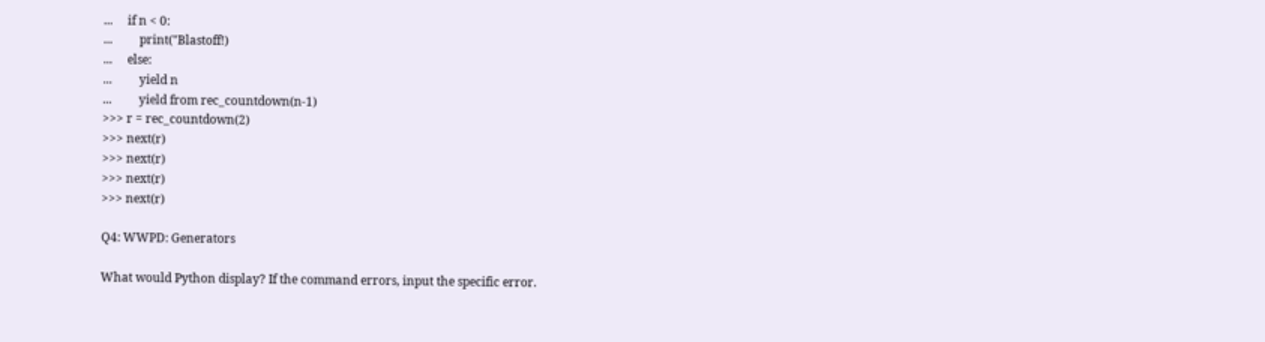...     if n < 0:
...         print("Blastoff!)
...     else:
...         yield n
...         yield from rec_countdown(n-1)
>>> r = rec_countdown(2)
>>> next(r)
>>> next(r)
>>> next(r)
>>> next(r)

Q4: WWPD: Generators

What would Python display? If the command errors, input the specific error.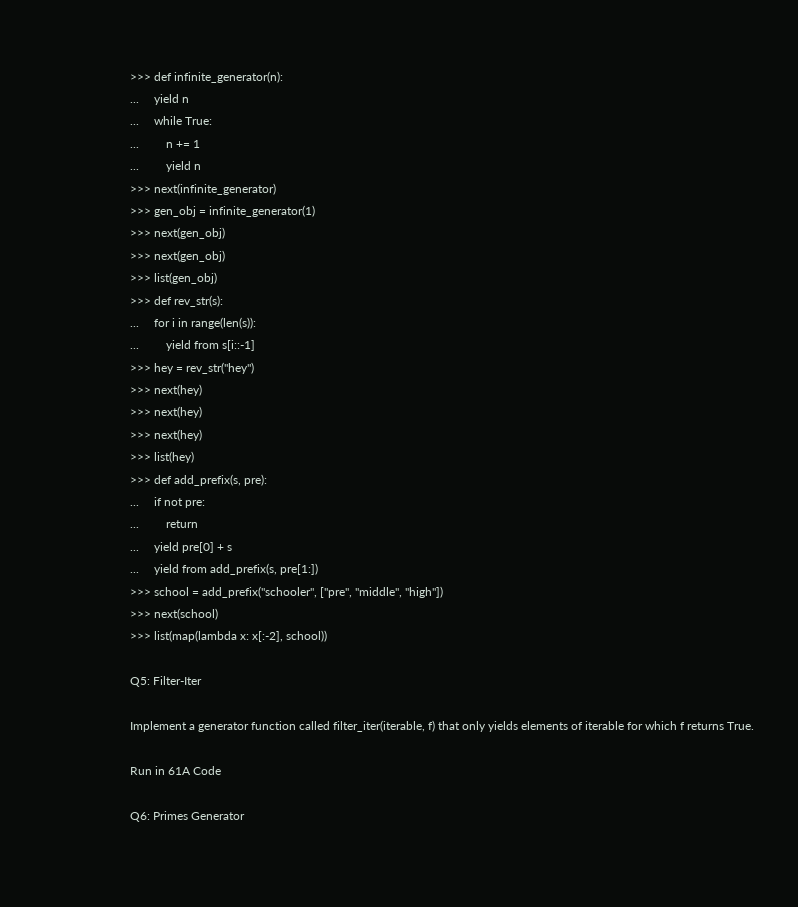>>> def infinite_generator(n):
...     yield n
...     while True:
...         n += 1
...         yield n
>>> next(infinite_generator)
>>> gen_obj = infinite_generator(1)
>>> next(gen_obj)
>>> next(gen_obj)
>>> list(gen_obj)
>>> def rev_str(s):
...     for i in range(len(s)):
...         yield from s[i::-1]
>>> hey = rev_str("hey")
>>> next(hey)
>>> next(hey)
>>> next(hey)
>>> list(hey)
>>> def add_prefix(s, pre):
...     if not pre:
...         return
...     yield pre[0] + s
...     yield from add_prefix(s, pre[1:])
>>> school = add_prefix("schooler", ["pre", "middle", "high"])
>>> next(school)
>>> list(map(lambda x: x[:-2], school))

Q5: Filter-Iter

Implement a generator function called filter_iter(iterable, f) that only yields elements of iterable for which f returns True.

Run in 61A Code

Q6: Primes Generator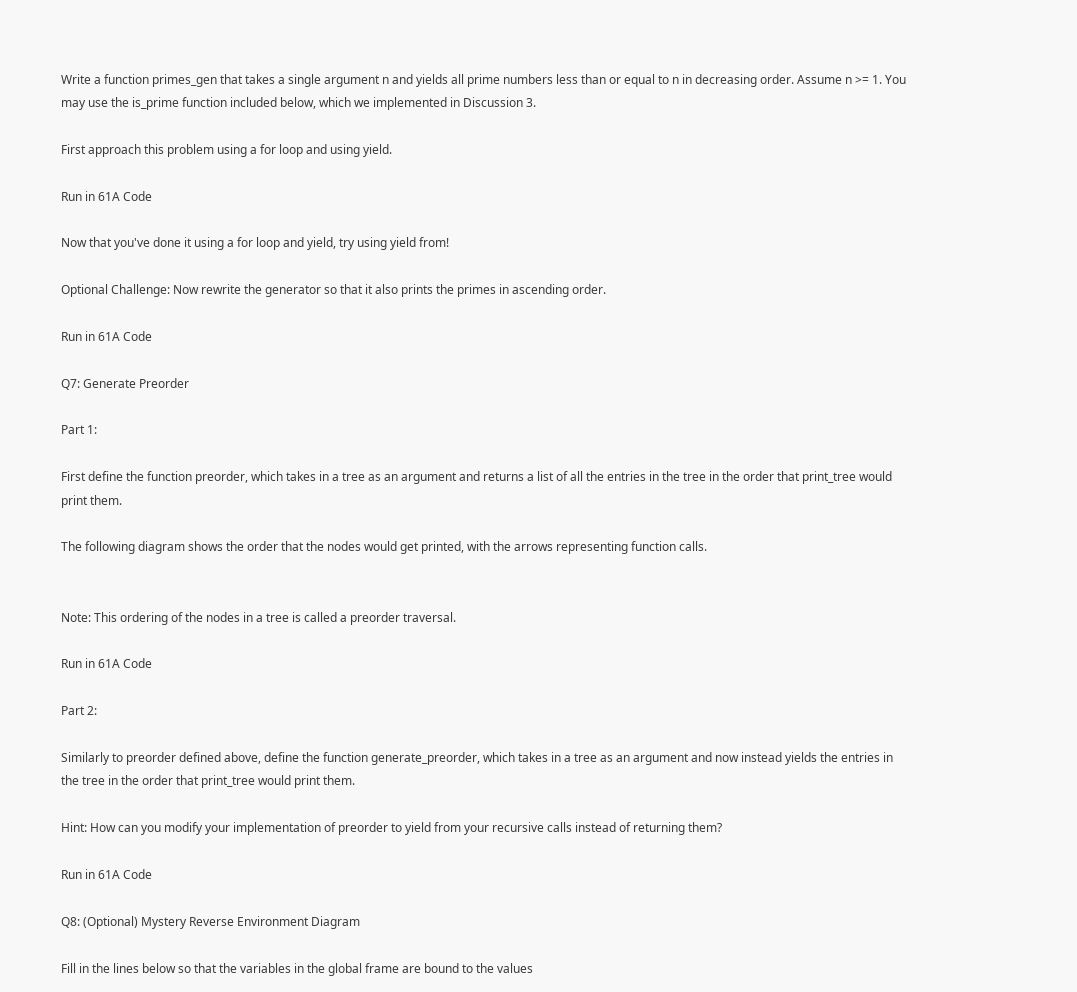Write a function primes_gen that takes a single argument n and yields all prime numbers less than or equal to n in decreasing order. Assume n >= 1. You may use the is_prime function included below, which we implemented in Discussion 3.

First approach this problem using a for loop and using yield.

Run in 61A Code

Now that you've done it using a for loop and yield, try using yield from!

Optional Challenge: Now rewrite the generator so that it also prints the primes in ascending order.

Run in 61A Code

Q7: Generate Preorder

Part 1:

First define the function preorder, which takes in a tree as an argument and returns a list of all the entries in the tree in the order that print_tree would print them.

The following diagram shows the order that the nodes would get printed, with the arrows representing function calls.


Note: This ordering of the nodes in a tree is called a preorder traversal.

Run in 61A Code

Part 2:

Similarly to preorder defined above, define the function generate_preorder, which takes in a tree as an argument and now instead yields the entries in the tree in the order that print_tree would print them.

Hint: How can you modify your implementation of preorder to yield from your recursive calls instead of returning them?

Run in 61A Code

Q8: (Optional) Mystery Reverse Environment Diagram

Fill in the lines below so that the variables in the global frame are bound to the values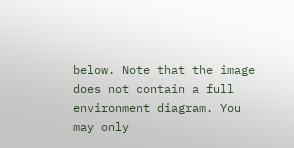below. Note that the image does not contain a full environment diagram. You may only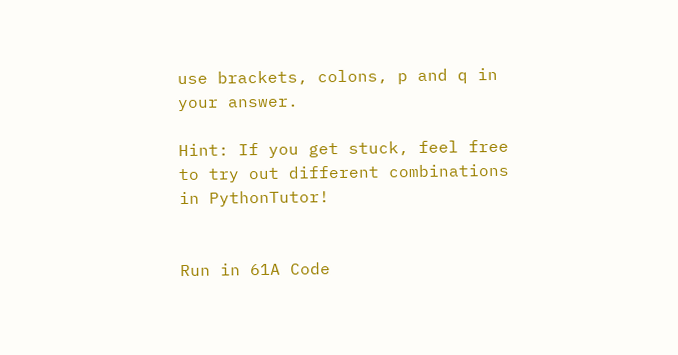use brackets, colons, p and q in your answer.

Hint: If you get stuck, feel free to try out different combinations in PythonTutor!


Run in 61A Code